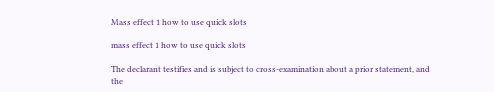Mass effect 1 how to use quick slots

mass effect 1 how to use quick slots

The declarant testifies and is subject to cross-examination about a prior statement, and the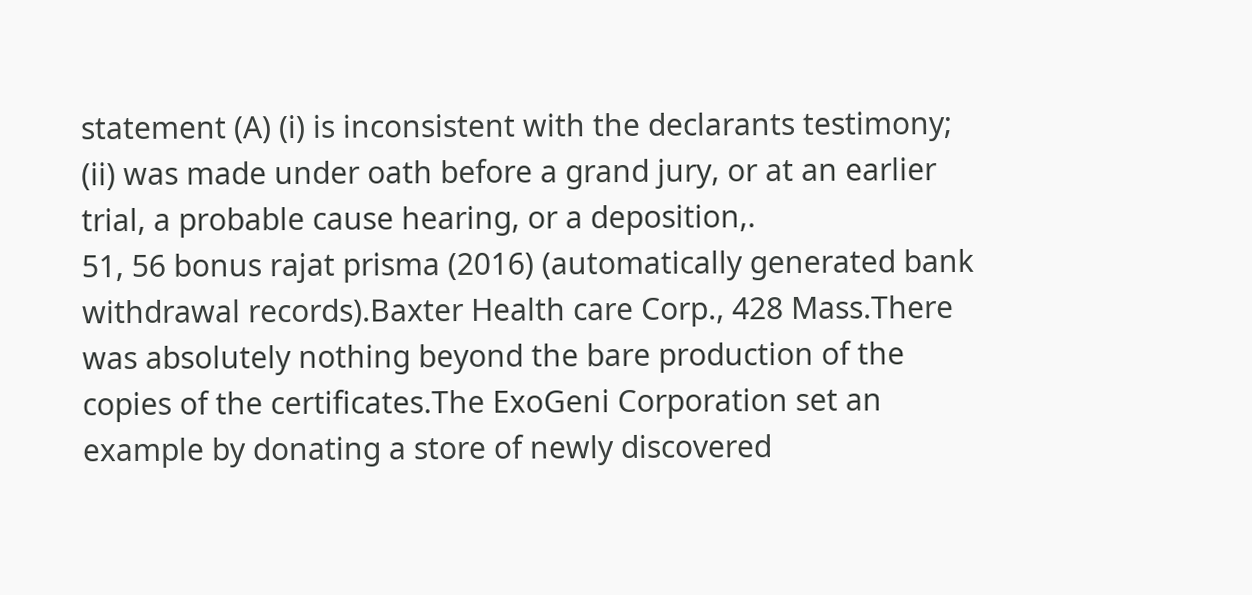statement (A) (i) is inconsistent with the declarants testimony; (ii) was made under oath before a grand jury, or at an earlier trial, a probable cause hearing, or a deposition,.
51, 56 bonus rajat prisma (2016) (automatically generated bank withdrawal records).Baxter Health care Corp., 428 Mass.There was absolutely nothing beyond the bare production of the copies of the certificates.The ExoGeni Corporation set an example by donating a store of newly discovered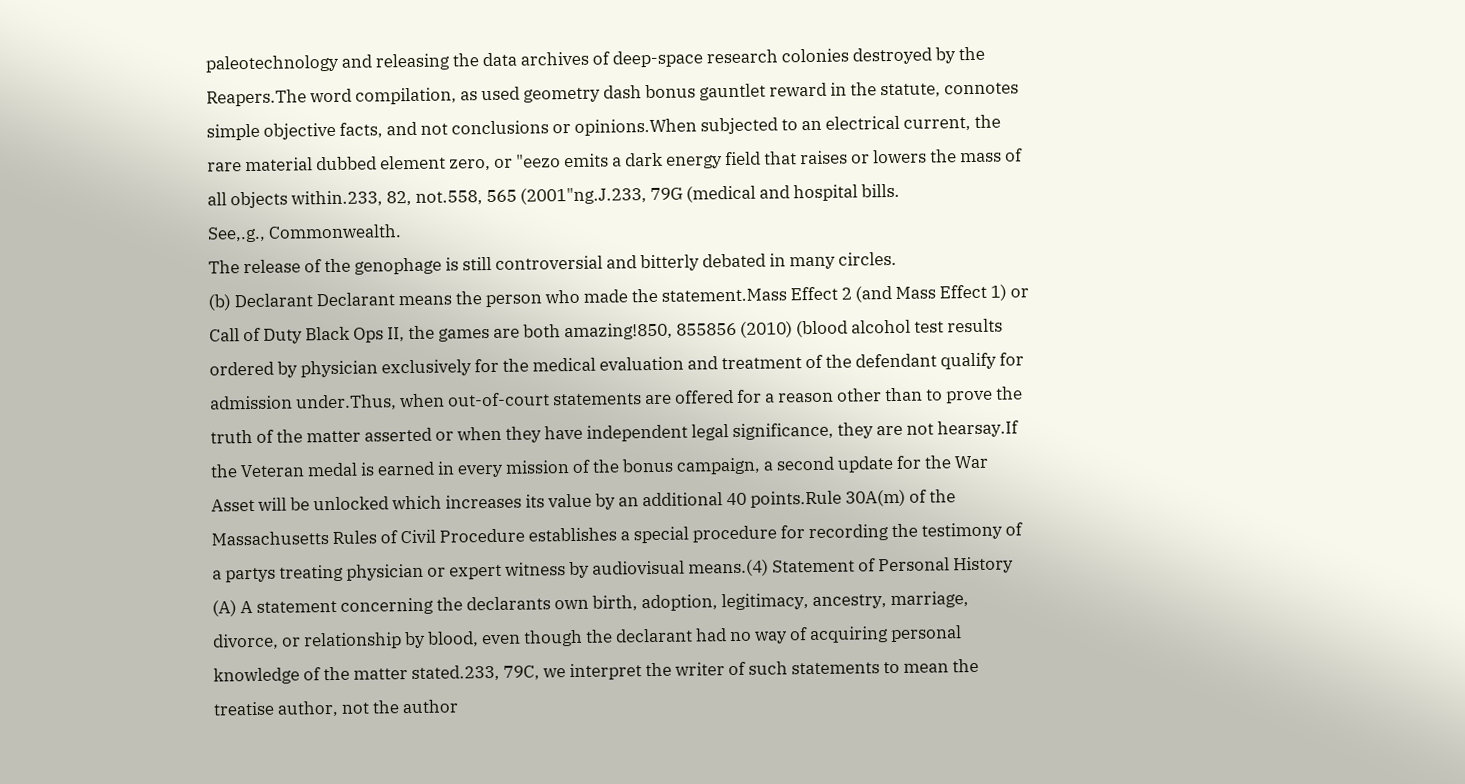paleotechnology and releasing the data archives of deep-space research colonies destroyed by the Reapers.The word compilation, as used geometry dash bonus gauntlet reward in the statute, connotes simple objective facts, and not conclusions or opinions.When subjected to an electrical current, the rare material dubbed element zero, or "eezo emits a dark energy field that raises or lowers the mass of all objects within.233, 82, not.558, 565 (2001"ng.J.233, 79G (medical and hospital bills.
See,.g., Commonwealth.
The release of the genophage is still controversial and bitterly debated in many circles.
(b) Declarant Declarant means the person who made the statement.Mass Effect 2 (and Mass Effect 1) or Call of Duty Black Ops II, the games are both amazing!850, 855856 (2010) (blood alcohol test results ordered by physician exclusively for the medical evaluation and treatment of the defendant qualify for admission under.Thus, when out-of-court statements are offered for a reason other than to prove the truth of the matter asserted or when they have independent legal significance, they are not hearsay.If the Veteran medal is earned in every mission of the bonus campaign, a second update for the War Asset will be unlocked which increases its value by an additional 40 points.Rule 30A(m) of the Massachusetts Rules of Civil Procedure establishes a special procedure for recording the testimony of a partys treating physician or expert witness by audiovisual means.(4) Statement of Personal History (A) A statement concerning the declarants own birth, adoption, legitimacy, ancestry, marriage, divorce, or relationship by blood, even though the declarant had no way of acquiring personal knowledge of the matter stated.233, 79C, we interpret the writer of such statements to mean the treatise author, not the author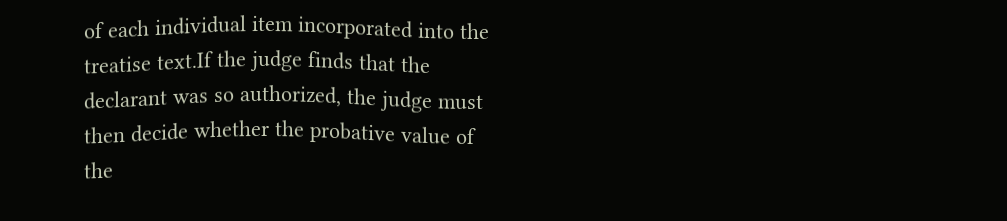of each individual item incorporated into the treatise text.If the judge finds that the declarant was so authorized, the judge must then decide whether the probative value of the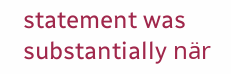statement was substantially när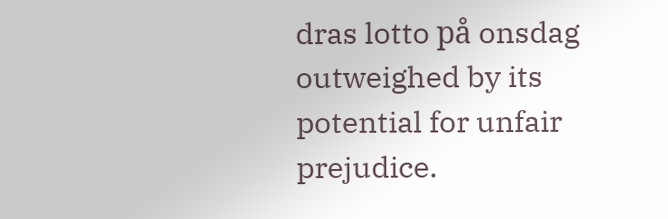dras lotto på onsdag outweighed by its potential for unfair prejudice.